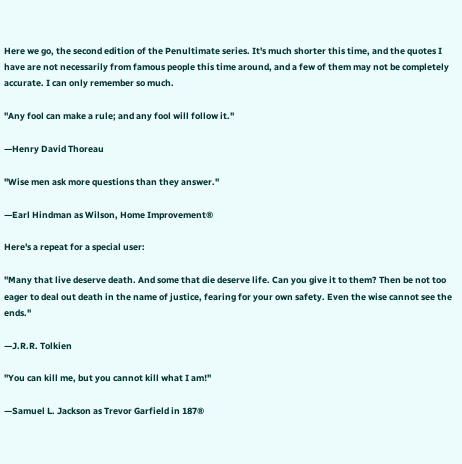Here we go, the second edition of the Penultimate series. It's much shorter this time, and the quotes I have are not necessarily from famous people this time around, and a few of them may not be completely accurate. I can only remember so much.

"Any fool can make a rule; and any fool will follow it."

—Henry David Thoreau

"Wise men ask more questions than they answer."

—Earl Hindman as Wilson, Home Improvement®

Here's a repeat for a special user:

"Many that live deserve death. And some that die deserve life. Can you give it to them? Then be not too eager to deal out death in the name of justice, fearing for your own safety. Even the wise cannot see the ends."

—J.R.R. Tolkien

"You can kill me, but you cannot kill what I am!"

—Samuel L. Jackson as Trevor Garfield in 187®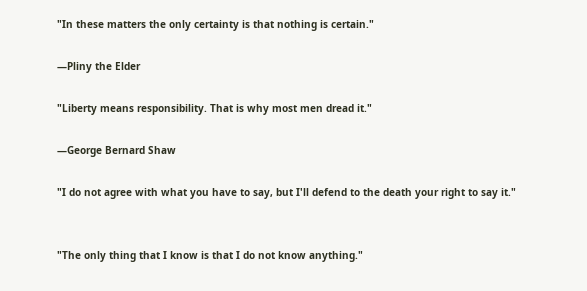"In these matters the only certainty is that nothing is certain."

—Pliny the Elder

"Liberty means responsibility. That is why most men dread it."

—George Bernard Shaw

"I do not agree with what you have to say, but I'll defend to the death your right to say it."


"The only thing that I know is that I do not know anything."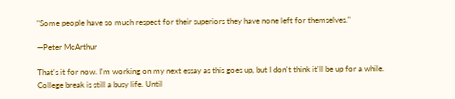"Some people have so much respect for their superiors they have none left for themselves."

—Peter McArthur

That's it for now. I'm working on my next essay as this goes up, but I don't think it'll be up for a while. College break is still a busy life. Until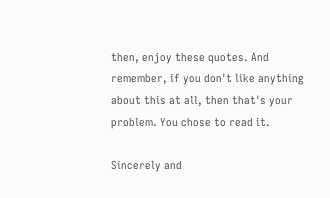then, enjoy these quotes. And remember, if you don't like anything about this at all, then that's your problem. You chose to read it.

Sincerely and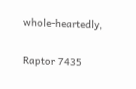whole-heartedly,

Raptor 7435